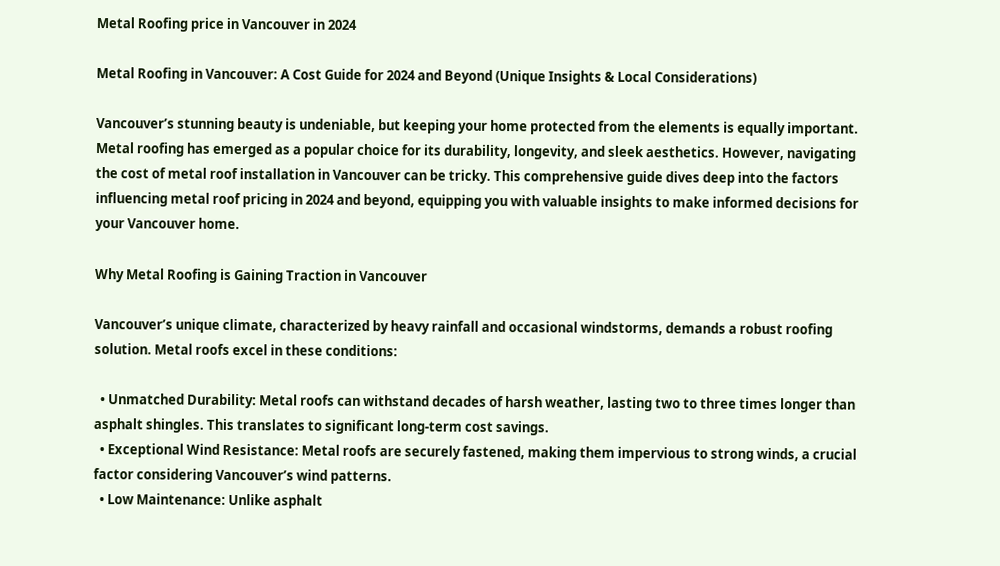Metal Roofing price in Vancouver in 2024

Metal Roofing in Vancouver: A Cost Guide for 2024 and Beyond (Unique Insights & Local Considerations)

Vancouver’s stunning beauty is undeniable, but keeping your home protected from the elements is equally important. Metal roofing has emerged as a popular choice for its durability, longevity, and sleek aesthetics. However, navigating the cost of metal roof installation in Vancouver can be tricky. This comprehensive guide dives deep into the factors influencing metal roof pricing in 2024 and beyond, equipping you with valuable insights to make informed decisions for your Vancouver home.

Why Metal Roofing is Gaining Traction in Vancouver

Vancouver’s unique climate, characterized by heavy rainfall and occasional windstorms, demands a robust roofing solution. Metal roofs excel in these conditions:

  • Unmatched Durability: Metal roofs can withstand decades of harsh weather, lasting two to three times longer than asphalt shingles. This translates to significant long-term cost savings.
  • Exceptional Wind Resistance: Metal roofs are securely fastened, making them impervious to strong winds, a crucial factor considering Vancouver’s wind patterns.
  • Low Maintenance: Unlike asphalt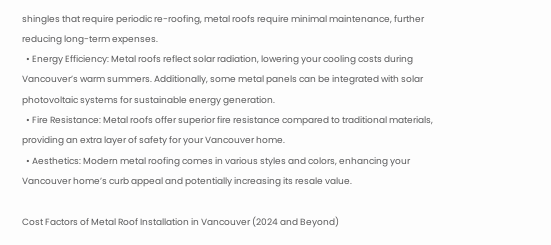shingles that require periodic re-roofing, metal roofs require minimal maintenance, further reducing long-term expenses.
  • Energy Efficiency: Metal roofs reflect solar radiation, lowering your cooling costs during Vancouver’s warm summers. Additionally, some metal panels can be integrated with solar photovoltaic systems for sustainable energy generation.
  • Fire Resistance: Metal roofs offer superior fire resistance compared to traditional materials, providing an extra layer of safety for your Vancouver home.
  • Aesthetics: Modern metal roofing comes in various styles and colors, enhancing your Vancouver home’s curb appeal and potentially increasing its resale value.

Cost Factors of Metal Roof Installation in Vancouver (2024 and Beyond)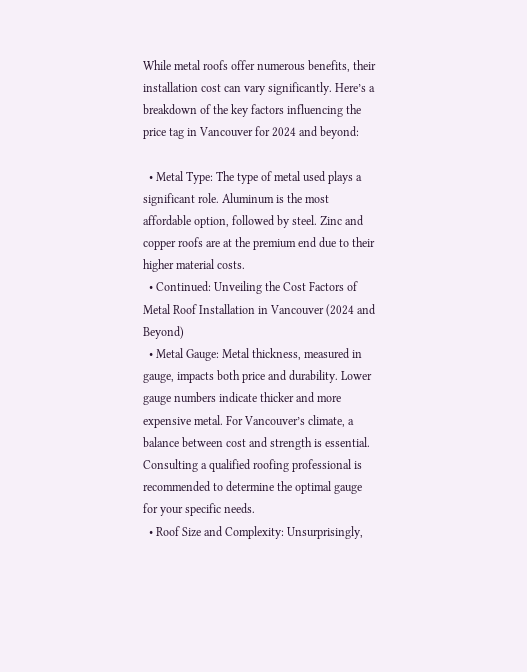While metal roofs offer numerous benefits, their installation cost can vary significantly. Here’s a breakdown of the key factors influencing the price tag in Vancouver for 2024 and beyond:

  • Metal Type: The type of metal used plays a significant role. Aluminum is the most affordable option, followed by steel. Zinc and copper roofs are at the premium end due to their higher material costs.
  • Continued: Unveiling the Cost Factors of Metal Roof Installation in Vancouver (2024 and Beyond)
  • Metal Gauge: Metal thickness, measured in gauge, impacts both price and durability. Lower gauge numbers indicate thicker and more expensive metal. For Vancouver’s climate, a balance between cost and strength is essential. Consulting a qualified roofing professional is recommended to determine the optimal gauge for your specific needs.
  • Roof Size and Complexity: Unsurprisingly,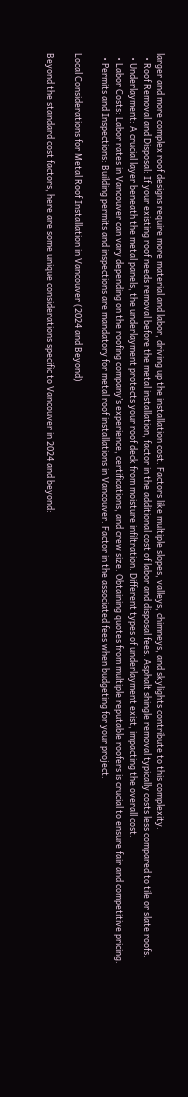larger and more complex roof designs require more material and labor, driving up the installation cost. Factors like multiple slopes, valleys, chimneys, and skylights contribute to this complexity.
  • Roof Removal and Disposal: If your existing roof needs removal before the metal installation, factor in the additional cost of labor and disposal fees. Asphalt shingle removal typically costs less compared to tile or slate roofs.
  • Underlayment: A crucial layer beneath the metal panels, the underlayment protects your roof deck from moisture infiltration. Different types of underlayment exist, impacting the overall cost.
  • Labor Costs: Labor rates in Vancouver can vary depending on the roofing company’s experience, certifications, and crew size. Obtaining quotes from multiple reputable roofers is crucial to ensure fair and competitive pricing.
  • Permits and Inspections: Building permits and inspections are mandatory for metal roof installations in Vancouver. Factor in the associated fees when budgeting for your project.

Local Considerations for Metal Roof Installation in Vancouver (2024 and Beyond)

Beyond the standard cost factors, here are some unique considerations specific to Vancouver in 2024 and beyond: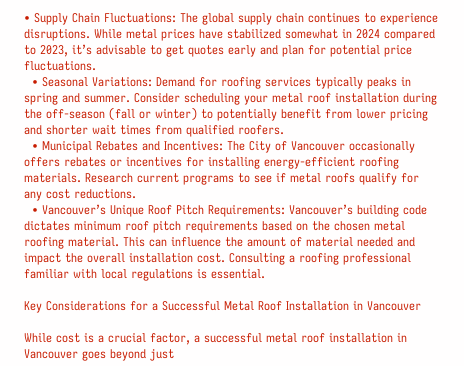• Supply Chain Fluctuations: The global supply chain continues to experience disruptions. While metal prices have stabilized somewhat in 2024 compared to 2023, it’s advisable to get quotes early and plan for potential price fluctuations.
  • Seasonal Variations: Demand for roofing services typically peaks in spring and summer. Consider scheduling your metal roof installation during the off-season (fall or winter) to potentially benefit from lower pricing and shorter wait times from qualified roofers.
  • Municipal Rebates and Incentives: The City of Vancouver occasionally offers rebates or incentives for installing energy-efficient roofing materials. Research current programs to see if metal roofs qualify for any cost reductions.
  • Vancouver’s Unique Roof Pitch Requirements: Vancouver’s building code dictates minimum roof pitch requirements based on the chosen metal roofing material. This can influence the amount of material needed and impact the overall installation cost. Consulting a roofing professional familiar with local regulations is essential.

Key Considerations for a Successful Metal Roof Installation in Vancouver

While cost is a crucial factor, a successful metal roof installation in Vancouver goes beyond just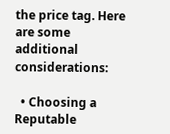the price tag. Here are some additional considerations:

  • Choosing a Reputable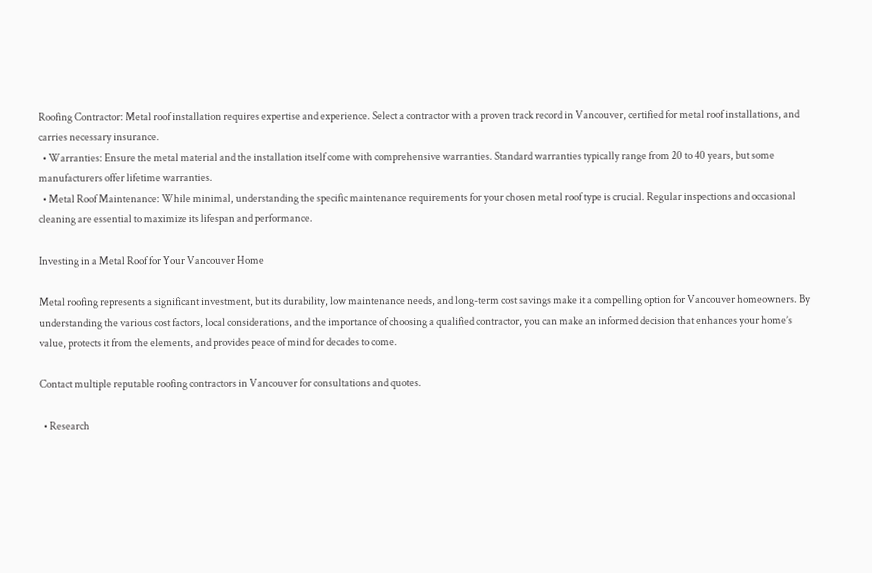Roofing Contractor: Metal roof installation requires expertise and experience. Select a contractor with a proven track record in Vancouver, certified for metal roof installations, and carries necessary insurance.
  • Warranties: Ensure the metal material and the installation itself come with comprehensive warranties. Standard warranties typically range from 20 to 40 years, but some manufacturers offer lifetime warranties.
  • Metal Roof Maintenance: While minimal, understanding the specific maintenance requirements for your chosen metal roof type is crucial. Regular inspections and occasional cleaning are essential to maximize its lifespan and performance.

Investing in a Metal Roof for Your Vancouver Home

Metal roofing represents a significant investment, but its durability, low maintenance needs, and long-term cost savings make it a compelling option for Vancouver homeowners. By understanding the various cost factors, local considerations, and the importance of choosing a qualified contractor, you can make an informed decision that enhances your home’s value, protects it from the elements, and provides peace of mind for decades to come.

Contact multiple reputable roofing contractors in Vancouver for consultations and quotes.

  • Research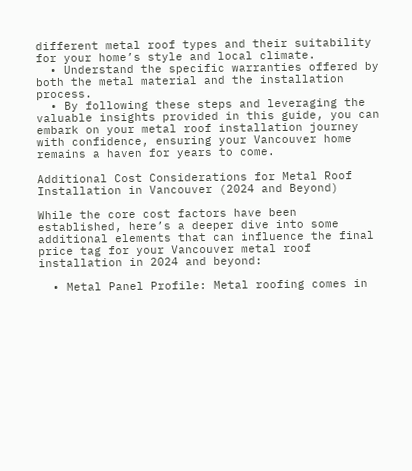different metal roof types and their suitability for your home’s style and local climate.
  • Understand the specific warranties offered by both the metal material and the installation process.
  • By following these steps and leveraging the valuable insights provided in this guide, you can embark on your metal roof installation journey with confidence, ensuring your Vancouver home remains a haven for years to come.

Additional Cost Considerations for Metal Roof Installation in Vancouver (2024 and Beyond)

While the core cost factors have been established, here’s a deeper dive into some additional elements that can influence the final price tag for your Vancouver metal roof installation in 2024 and beyond:

  • Metal Panel Profile: Metal roofing comes in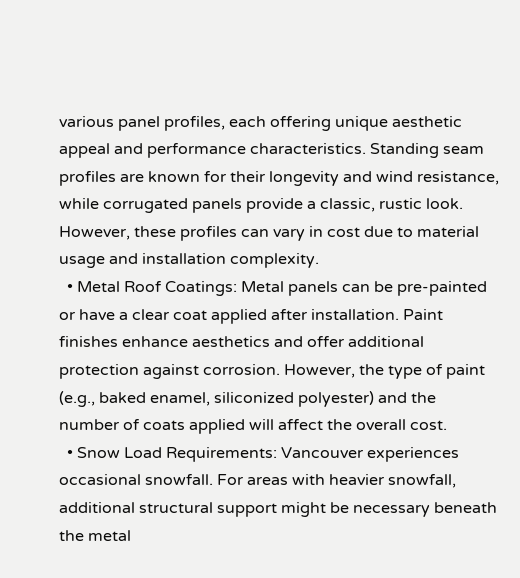various panel profiles, each offering unique aesthetic appeal and performance characteristics. Standing seam profiles are known for their longevity and wind resistance, while corrugated panels provide a classic, rustic look. However, these profiles can vary in cost due to material usage and installation complexity.
  • Metal Roof Coatings: Metal panels can be pre-painted or have a clear coat applied after installation. Paint finishes enhance aesthetics and offer additional protection against corrosion. However, the type of paint (e.g., baked enamel, siliconized polyester) and the number of coats applied will affect the overall cost.
  • Snow Load Requirements: Vancouver experiences occasional snowfall. For areas with heavier snowfall, additional structural support might be necessary beneath the metal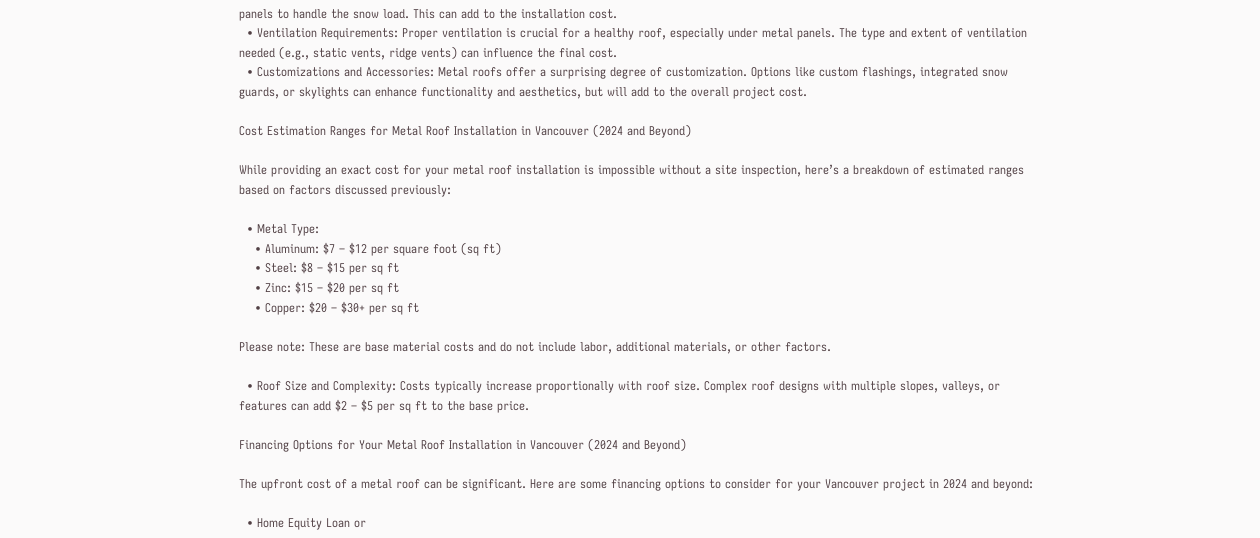panels to handle the snow load. This can add to the installation cost.
  • Ventilation Requirements: Proper ventilation is crucial for a healthy roof, especially under metal panels. The type and extent of ventilation needed (e.g., static vents, ridge vents) can influence the final cost.
  • Customizations and Accessories: Metal roofs offer a surprising degree of customization. Options like custom flashings, integrated snow guards, or skylights can enhance functionality and aesthetics, but will add to the overall project cost.

Cost Estimation Ranges for Metal Roof Installation in Vancouver (2024 and Beyond)

While providing an exact cost for your metal roof installation is impossible without a site inspection, here’s a breakdown of estimated ranges based on factors discussed previously:

  • Metal Type:
    • Aluminum: $7 – $12 per square foot (sq ft)
    • Steel: $8 – $15 per sq ft
    • Zinc: $15 – $20 per sq ft
    • Copper: $20 – $30+ per sq ft

Please note: These are base material costs and do not include labor, additional materials, or other factors.

  • Roof Size and Complexity: Costs typically increase proportionally with roof size. Complex roof designs with multiple slopes, valleys, or features can add $2 – $5 per sq ft to the base price.

Financing Options for Your Metal Roof Installation in Vancouver (2024 and Beyond)

The upfront cost of a metal roof can be significant. Here are some financing options to consider for your Vancouver project in 2024 and beyond:

  • Home Equity Loan or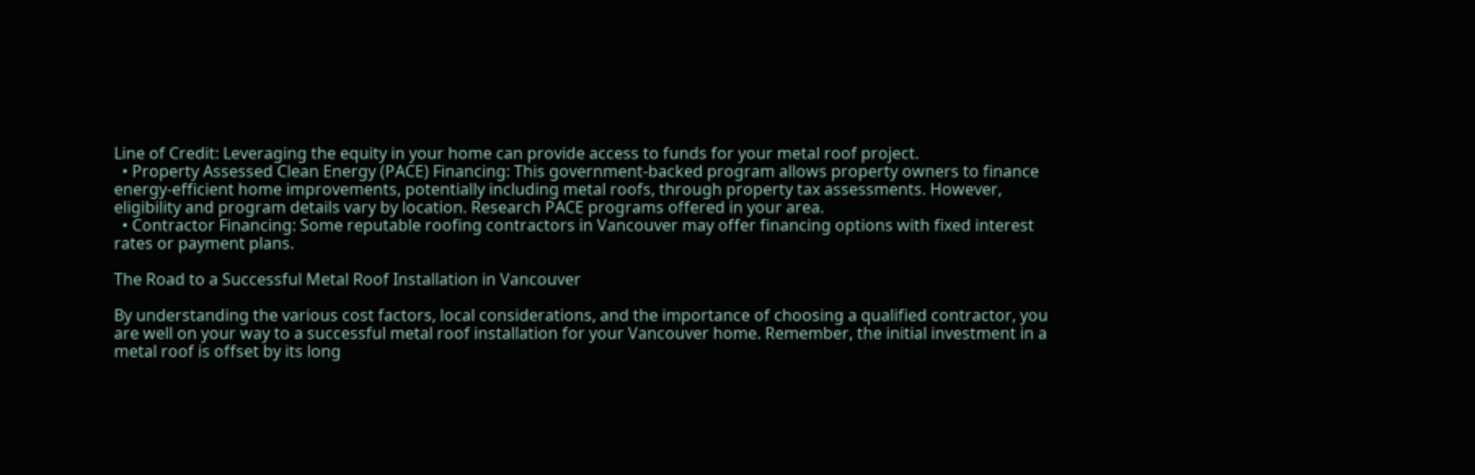Line of Credit: Leveraging the equity in your home can provide access to funds for your metal roof project.
  • Property Assessed Clean Energy (PACE) Financing: This government-backed program allows property owners to finance energy-efficient home improvements, potentially including metal roofs, through property tax assessments. However, eligibility and program details vary by location. Research PACE programs offered in your area.
  • Contractor Financing: Some reputable roofing contractors in Vancouver may offer financing options with fixed interest rates or payment plans.

The Road to a Successful Metal Roof Installation in Vancouver

By understanding the various cost factors, local considerations, and the importance of choosing a qualified contractor, you are well on your way to a successful metal roof installation for your Vancouver home. Remember, the initial investment in a metal roof is offset by its long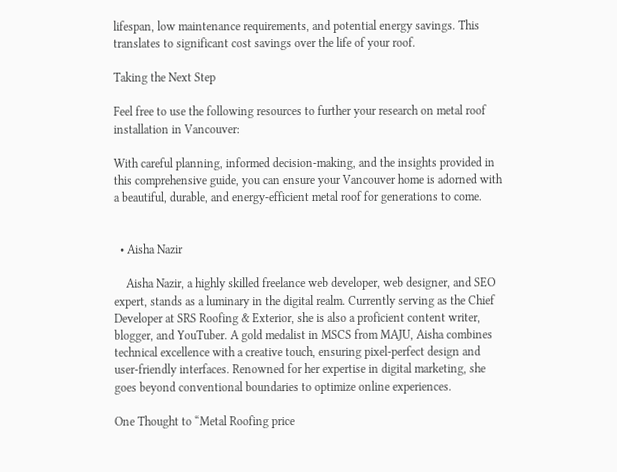lifespan, low maintenance requirements, and potential energy savings. This translates to significant cost savings over the life of your roof.

Taking the Next Step

Feel free to use the following resources to further your research on metal roof installation in Vancouver:

With careful planning, informed decision-making, and the insights provided in this comprehensive guide, you can ensure your Vancouver home is adorned with a beautiful, durable, and energy-efficient metal roof for generations to come.


  • Aisha Nazir

    Aisha Nazir, a highly skilled freelance web developer, web designer, and SEO expert, stands as a luminary in the digital realm. Currently serving as the Chief Developer at SRS Roofing & Exterior, she is also a proficient content writer, blogger, and YouTuber. A gold medalist in MSCS from MAJU, Aisha combines technical excellence with a creative touch, ensuring pixel-perfect design and user-friendly interfaces. Renowned for her expertise in digital marketing, she goes beyond conventional boundaries to optimize online experiences.

One Thought to “Metal Roofing price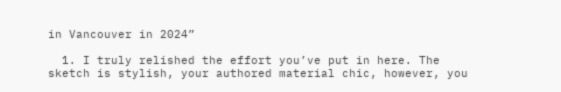in Vancouver in 2024”

  1. I truly relished the effort you’ve put in here. The sketch is stylish, your authored material chic, however, you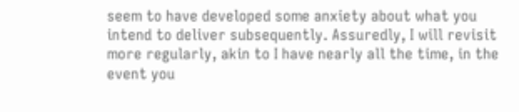seem to have developed some anxiety about what you intend to deliver subsequently. Assuredly, I will revisit more regularly, akin to I have nearly all the time, in the event you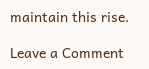maintain this rise.

Leave a Comment